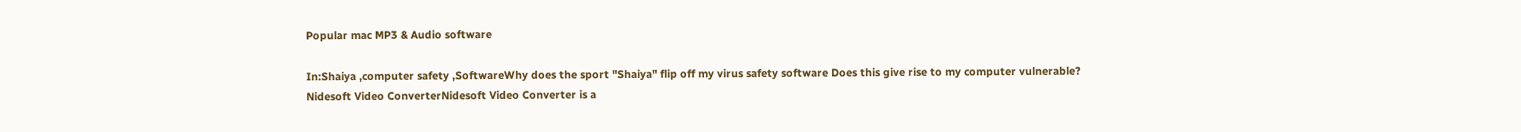Popular mac MP3 & Audio software

In:Shaiya ,computer safety ,SoftwareWhy does the sport "Shaiya" flip off my virus safety software Does this give rise to my computer vulnerable?
Nidesoft Video ConverterNidesoft Video Converter is a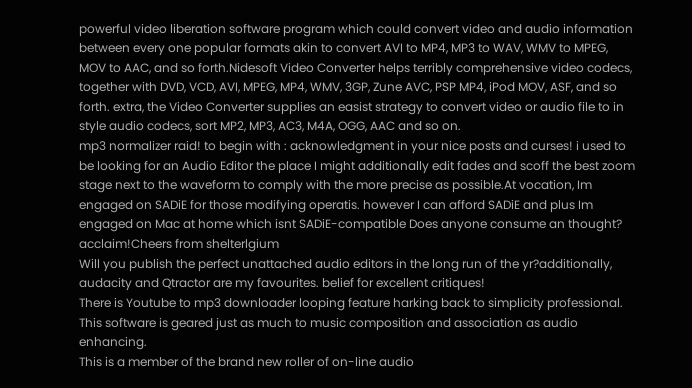powerful video liberation software program which could convert video and audio information between every one popular formats akin to convert AVI to MP4, MP3 to WAV, WMV to MPEG, MOV to AAC, and so forth.Nidesoft Video Converter helps terribly comprehensive video codecs, together with DVD, VCD, AVI, MPEG, MP4, WMV, 3GP, Zune AVC, PSP MP4, iPod MOV, ASF, and so forth. extra, the Video Converter supplies an easist strategy to convert video or audio file to in style audio codecs, sort MP2, MP3, AC3, M4A, OGG, AAC and so on.
mp3 normalizer raid! to begin with : acknowledgment in your nice posts and curses! i used to be looking for an Audio Editor the place I might additionally edit fades and scoff the best zoom stage next to the waveform to comply with the more precise as possible.At vocation, Im engaged on SADiE for those modifying operatis. however I can afford SADiE and plus Im engaged on Mac at home which isnt SADiE-compatible Does anyone consume an thought? acclaim!Cheers from shelterlgium
Will you publish the perfect unattached audio editors in the long run of the yr?additionally, audacity and Qtractor are my favourites. belief for excellent critiques!
There is Youtube to mp3 downloader looping feature harking back to simplicity professional. This software is geared just as much to music composition and association as audio enhancing.
This is a member of the brand new roller of on-line audio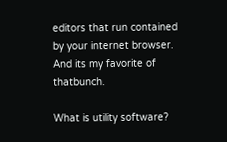editors that run contained by your internet browser. And its my favorite of thatbunch.

What is utility software?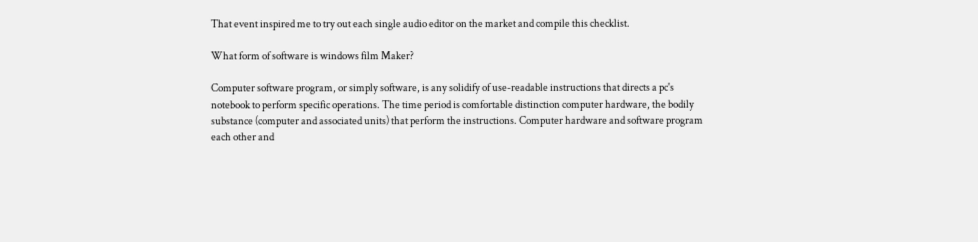That event inspired me to try out each single audio editor on the market and compile this checklist.

What form of software is windows film Maker?

Computer software program, or simply software, is any solidify of use-readable instructions that directs a pc's notebook to perform specific operations. The time period is comfortable distinction computer hardware, the bodily substance (computer and associated units) that perform the instructions. Computer hardware and software program each other and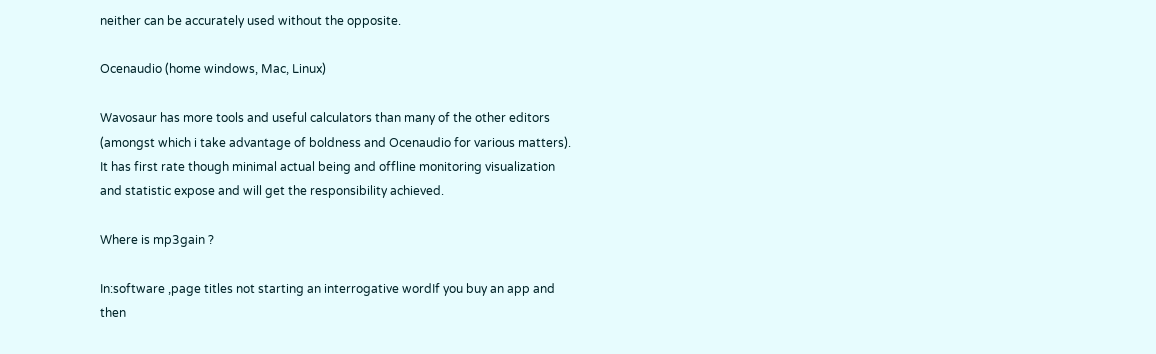neither can be accurately used without the opposite.

Ocenaudio (home windows, Mac, Linux)

Wavosaur has more tools and useful calculators than many of the other editors (amongst which i take advantage of boldness and Ocenaudio for various matters). It has first rate though minimal actual being and offline monitoring visualization and statistic expose and will get the responsibility achieved.

Where is mp3gain ?

In:software ,page titles not starting an interrogative wordIf you buy an app and then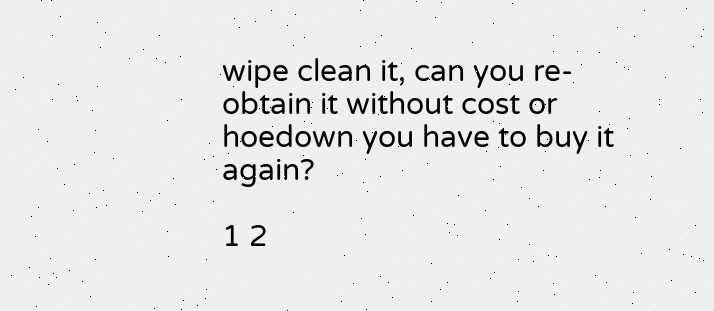wipe clean it, can you re-obtain it without cost or hoedown you have to buy it again?

1 2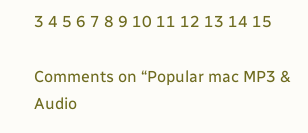3 4 5 6 7 8 9 10 11 12 13 14 15

Comments on “Popular mac MP3 & Audio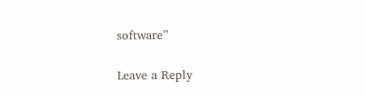software”

Leave a Reply